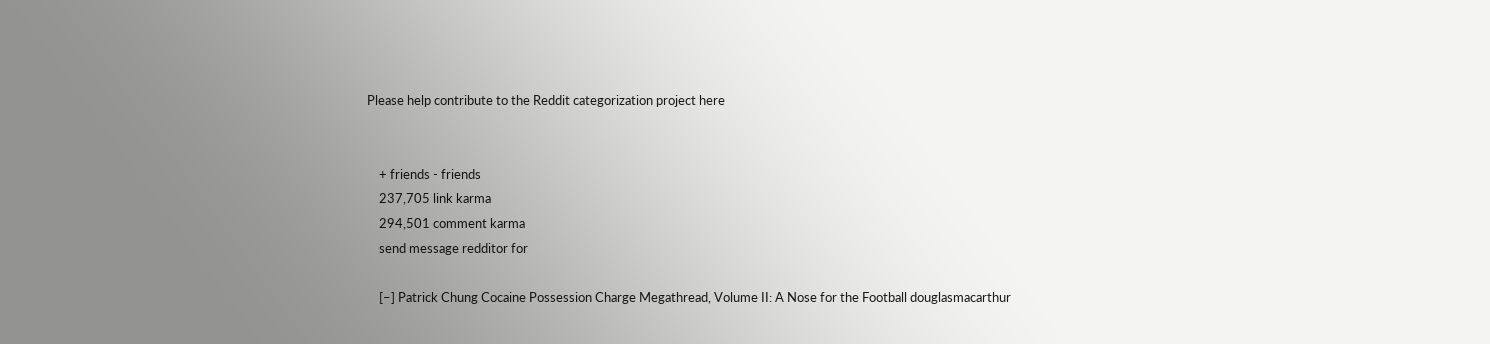Please help contribute to the Reddit categorization project here


    + friends - friends
    237,705 link karma
    294,501 comment karma
    send message redditor for

    [–] Patrick Chung Cocaine Possession Charge Megathread, Volume II: A Nose for the Football douglasmacarthur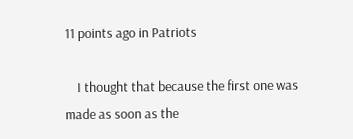11 points ago in Patriots

    I thought that because the first one was made as soon as the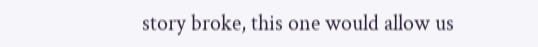story broke, this one would allow us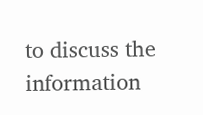to discuss the information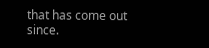that has come out since.